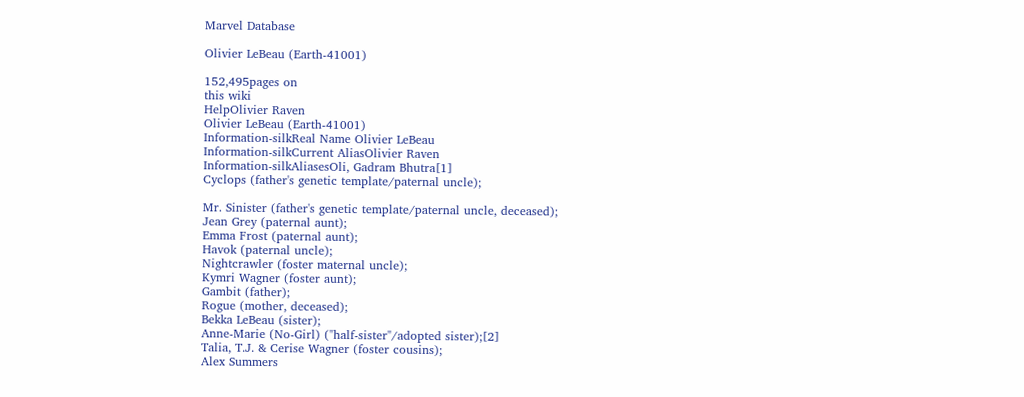Marvel Database

Olivier LeBeau (Earth-41001)

152,495pages on
this wiki
HelpOlivier Raven
Olivier LeBeau (Earth-41001)
Information-silkReal Name Olivier LeBeau
Information-silkCurrent AliasOlivier Raven
Information-silkAliasesOli, Gadram Bhutra[1]
Cyclops (father's genetic template/paternal uncle);

Mr. Sinister (father's genetic template/paternal uncle, deceased);
Jean Grey (paternal aunt);
Emma Frost (paternal aunt);
Havok (paternal uncle);
Nightcrawler (foster maternal uncle);
Kymri Wagner (foster aunt);
Gambit (father);
Rogue (mother, deceased);
Bekka LeBeau (sister);
Anne-Marie (No-Girl) ("half-sister"/adopted sister);[2]
Talia, T.J. & Cerise Wagner (foster cousins);
Alex Summers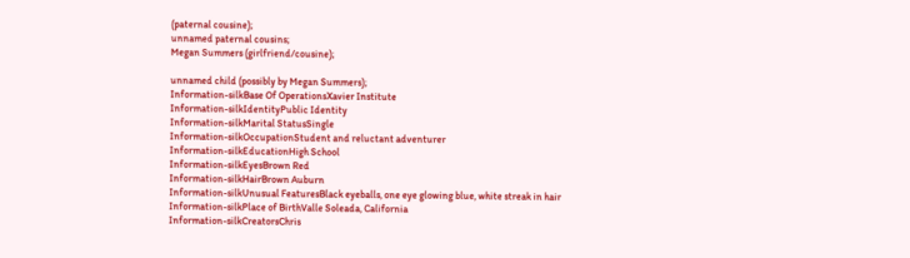(paternal cousine);
unnamed paternal cousins;
Megan Summers (girlfriend/cousine);

unnamed child (possibly by Megan Summers);
Information-silkBase Of OperationsXavier Institute
Information-silkIdentityPublic Identity
Information-silkMarital StatusSingle
Information-silkOccupationStudent and reluctant adventurer
Information-silkEducationHigh School
Information-silkEyesBrown Red
Information-silkHairBrown Auburn
Information-silkUnusual FeaturesBlack eyeballs, one eye glowing blue, white streak in hair
Information-silkPlace of BirthValle Soleada, California
Information-silkCreatorsChris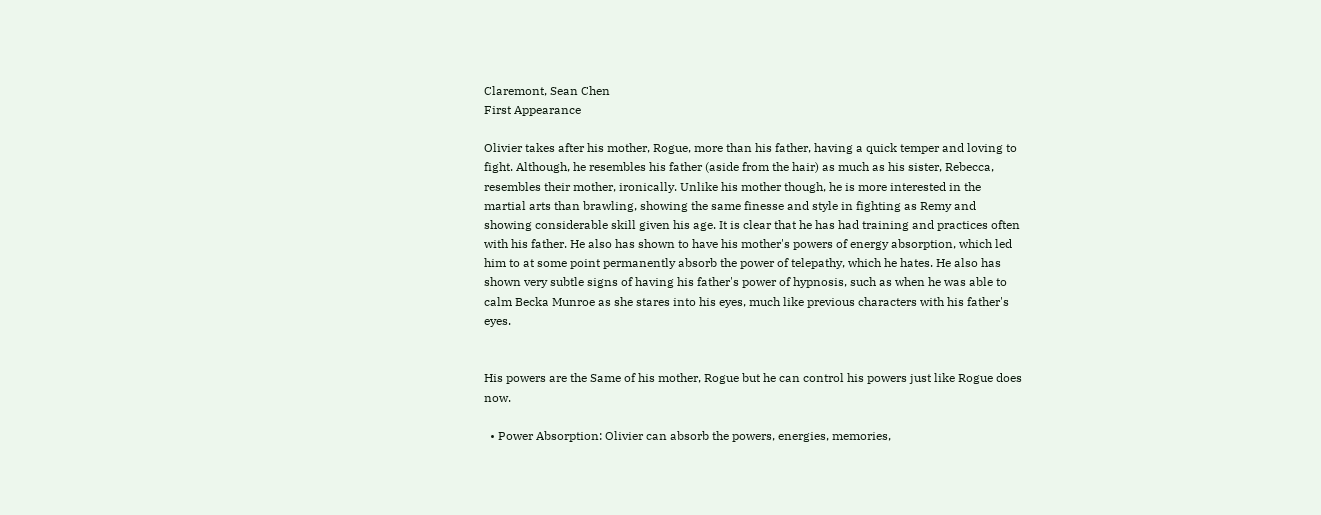Claremont, Sean Chen
First Appearance

Olivier takes after his mother, Rogue, more than his father, having a quick temper and loving to fight. Although, he resembles his father (aside from the hair) as much as his sister, Rebecca, resembles their mother, ironically. Unlike his mother though, he is more interested in the martial arts than brawling, showing the same finesse and style in fighting as Remy and showing considerable skill given his age. It is clear that he has had training and practices often with his father. He also has shown to have his mother's powers of energy absorption, which led him to at some point permanently absorb the power of telepathy, which he hates. He also has shown very subtle signs of having his father's power of hypnosis, such as when he was able to calm Becka Munroe as she stares into his eyes, much like previous characters with his father's eyes.


His powers are the Same of his mother, Rogue but he can control his powers just like Rogue does now.

  • Power Absorption: Olivier can absorb the powers, energies, memories,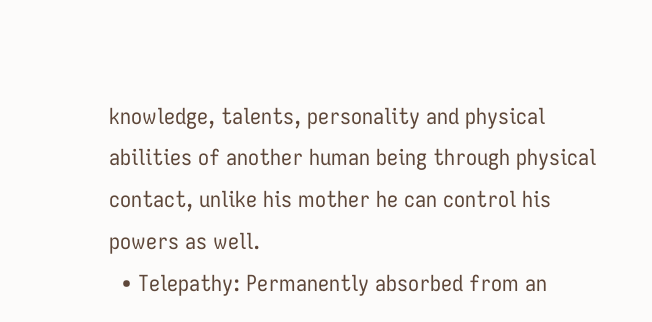knowledge, talents, personality and physical abilities of another human being through physical contact, unlike his mother he can control his powers as well.
  • Telepathy: Permanently absorbed from an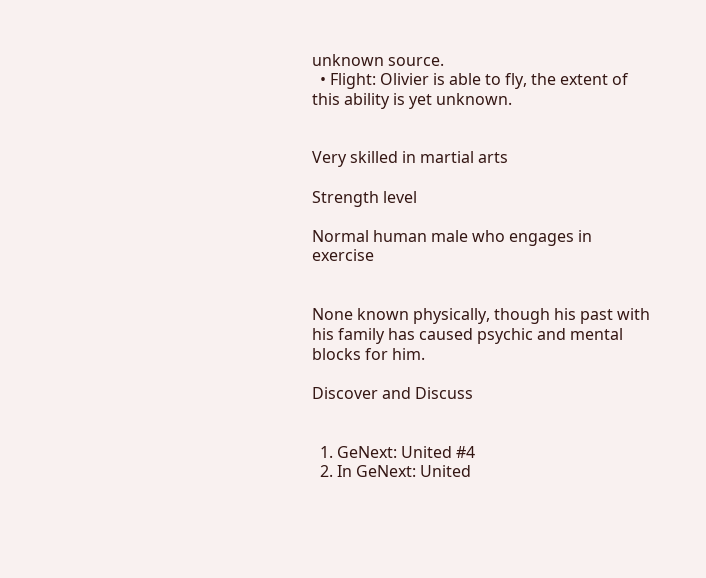unknown source.
  • Flight: Olivier is able to fly, the extent of this ability is yet unknown.


Very skilled in martial arts

Strength level

Normal human male who engages in exercise


None known physically, though his past with his family has caused psychic and mental blocks for him.

Discover and Discuss


  1. GeNext: United #4
  2. In GeNext: United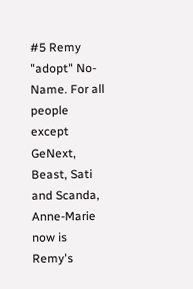#5 Remy "adopt" No-Name. For all people except GeNext, Beast, Sati and Scanda, Anne-Marie now is Remy's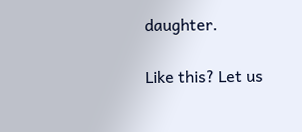daughter.

Like this? Let us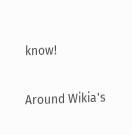know!

Around Wikia's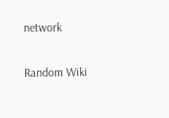network

Random Wiki